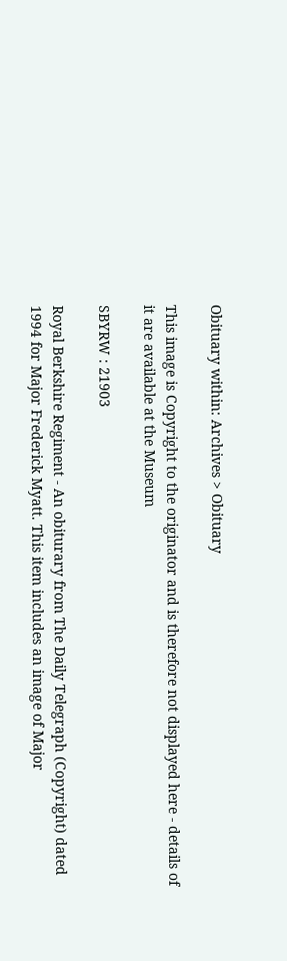Obituary within: Archives > Obituary

This image is Copyright to the originator and is therefore not displayed here - details of it are available at the Museum

SBYRW : 21903

Royal Berkshire Regiment - An obiturary from The Daily Telegraph (Copyright) dated 1994 for Major Frederick Myatt. This item includes an image of Major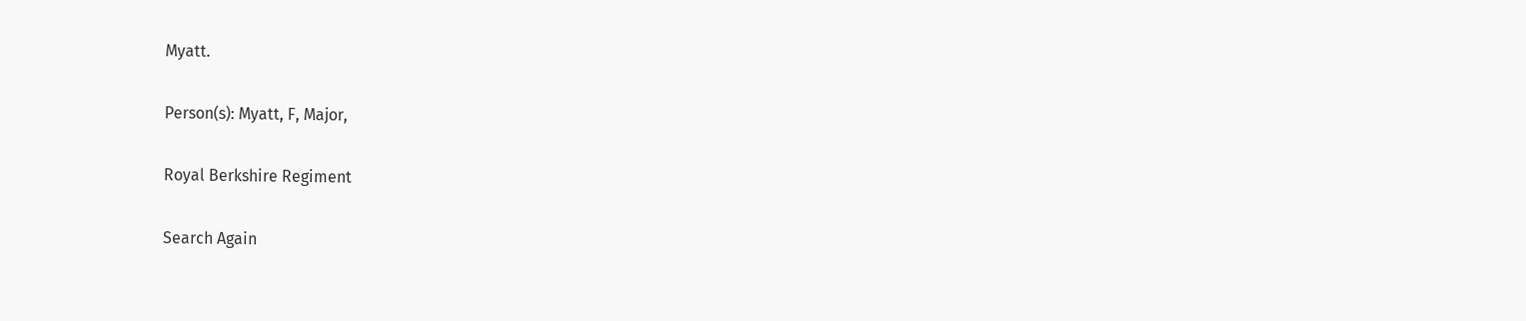Myatt.

Person(s): Myatt, F, Major,

Royal Berkshire Regiment

Search Again